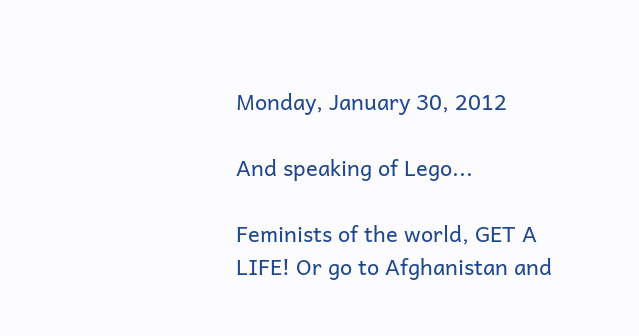Monday, January 30, 2012

And speaking of Lego...

Feminists of the world, GET A LIFE! Or go to Afghanistan and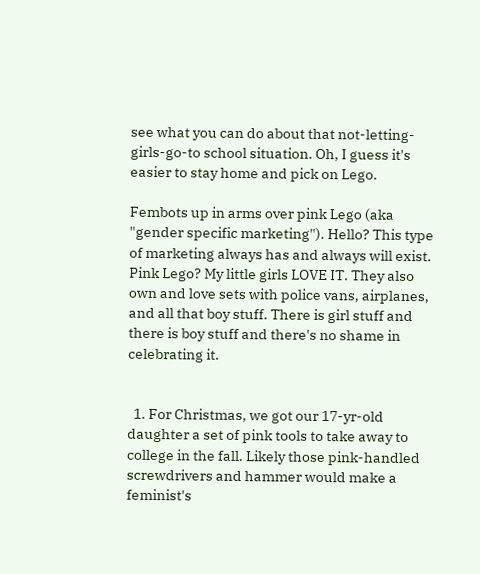see what you can do about that not-letting-girls-go-to school situation. Oh, I guess it's easier to stay home and pick on Lego.

Fembots up in arms over pink Lego (aka "gender specific marketing"). Hello? This type of marketing always has and always will exist. Pink Lego? My little girls LOVE IT. They also own and love sets with police vans, airplanes, and all that boy stuff. There is girl stuff and there is boy stuff and there's no shame in celebrating it.


  1. For Christmas, we got our 17-yr-old daughter a set of pink tools to take away to college in the fall. Likely those pink-handled screwdrivers and hammer would make a feminist's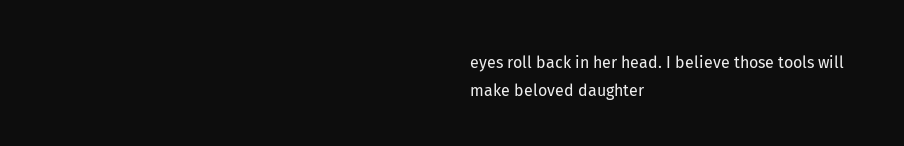eyes roll back in her head. I believe those tools will make beloved daughter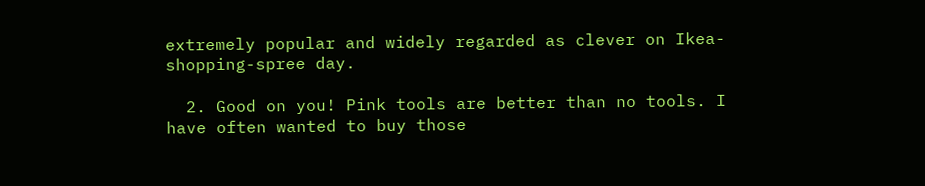extremely popular and widely regarded as clever on Ikea-shopping-spree day.

  2. Good on you! Pink tools are better than no tools. I have often wanted to buy those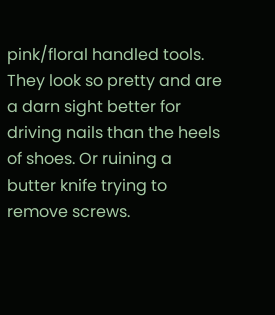pink/floral handled tools. They look so pretty and are a darn sight better for driving nails than the heels of shoes. Or ruining a butter knife trying to remove screws.